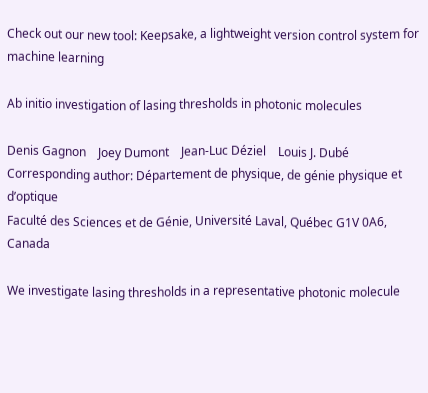Check out our new tool: Keepsake, a lightweight version control system for machine learning

Ab initio investigation of lasing thresholds in photonic molecules

Denis Gagnon    Joey Dumont    Jean-Luc Déziel    Louis J. Dubé Corresponding author: Département de physique, de génie physique et d’optique
Faculté des Sciences et de Génie, Université Laval, Québec G1V 0A6, Canada

We investigate lasing thresholds in a representative photonic molecule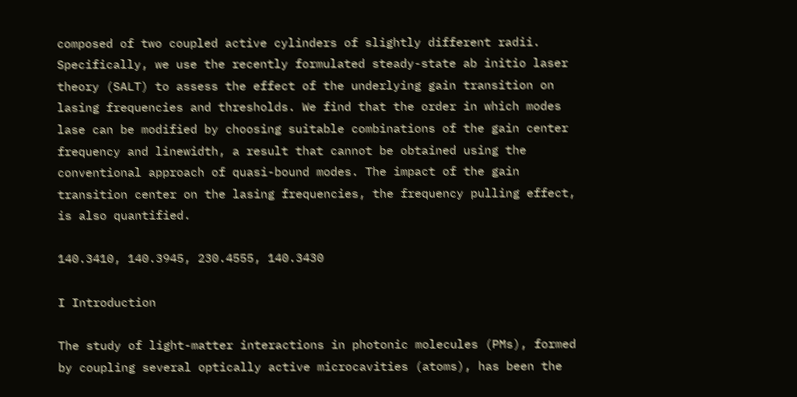composed of two coupled active cylinders of slightly different radii. Specifically, we use the recently formulated steady-state ab initio laser theory (SALT) to assess the effect of the underlying gain transition on lasing frequencies and thresholds. We find that the order in which modes lase can be modified by choosing suitable combinations of the gain center frequency and linewidth, a result that cannot be obtained using the conventional approach of quasi-bound modes. The impact of the gain transition center on the lasing frequencies, the frequency pulling effect, is also quantified.

140.3410, 140.3945, 230.4555, 140.3430

I Introduction

The study of light-matter interactions in photonic molecules (PMs), formed by coupling several optically active microcavities (atoms), has been the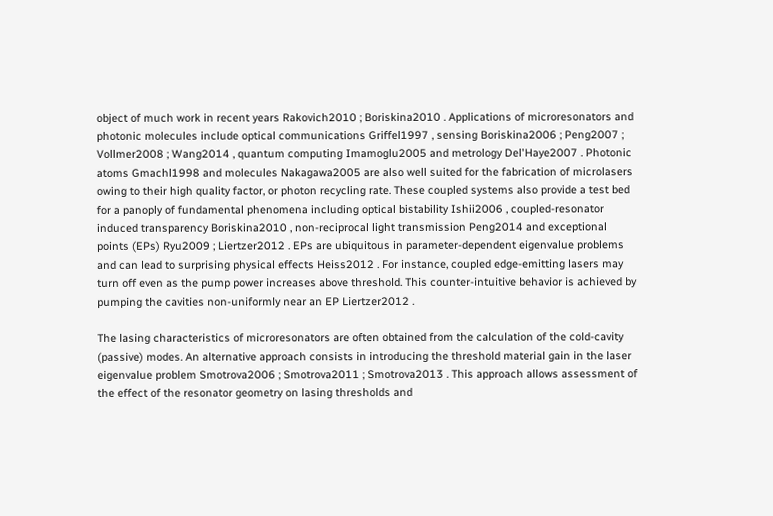object of much work in recent years Rakovich2010 ; Boriskina2010 . Applications of microresonators and photonic molecules include optical communications Griffel1997 , sensing Boriskina2006 ; Peng2007 ; Vollmer2008 ; Wang2014 , quantum computing Imamoglu2005 and metrology Del'Haye2007 . Photonic atoms Gmachl1998 and molecules Nakagawa2005 are also well suited for the fabrication of microlasers owing to their high quality factor, or photon recycling rate. These coupled systems also provide a test bed for a panoply of fundamental phenomena including optical bistability Ishii2006 , coupled-resonator induced transparency Boriskina2010 , non-reciprocal light transmission Peng2014 and exceptional points (EPs) Ryu2009 ; Liertzer2012 . EPs are ubiquitous in parameter-dependent eigenvalue problems and can lead to surprising physical effects Heiss2012 . For instance, coupled edge-emitting lasers may turn off even as the pump power increases above threshold. This counter-intuitive behavior is achieved by pumping the cavities non-uniformly near an EP Liertzer2012 .

The lasing characteristics of microresonators are often obtained from the calculation of the cold-cavity (passive) modes. An alternative approach consists in introducing the threshold material gain in the laser eigenvalue problem Smotrova2006 ; Smotrova2011 ; Smotrova2013 . This approach allows assessment of the effect of the resonator geometry on lasing thresholds and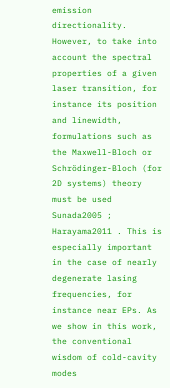emission directionality. However, to take into account the spectral properties of a given laser transition, for instance its position and linewidth, formulations such as the Maxwell-Bloch or Schrödinger-Bloch (for 2D systems) theory must be used Sunada2005 ; Harayama2011 . This is especially important in the case of nearly degenerate lasing frequencies, for instance near EPs. As we show in this work, the conventional wisdom of cold-cavity modes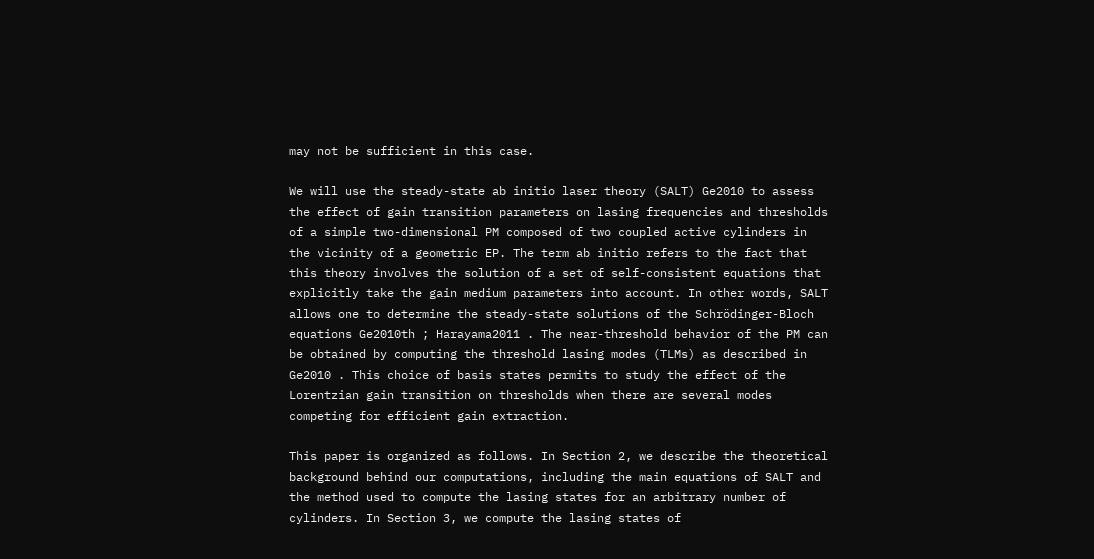may not be sufficient in this case.

We will use the steady-state ab initio laser theory (SALT) Ge2010 to assess the effect of gain transition parameters on lasing frequencies and thresholds of a simple two-dimensional PM composed of two coupled active cylinders in the vicinity of a geometric EP. The term ab initio refers to the fact that this theory involves the solution of a set of self-consistent equations that explicitly take the gain medium parameters into account. In other words, SALT allows one to determine the steady-state solutions of the Schrödinger-Bloch equations Ge2010th ; Harayama2011 . The near-threshold behavior of the PM can be obtained by computing the threshold lasing modes (TLMs) as described in Ge2010 . This choice of basis states permits to study the effect of the Lorentzian gain transition on thresholds when there are several modes competing for efficient gain extraction.

This paper is organized as follows. In Section 2, we describe the theoretical background behind our computations, including the main equations of SALT and the method used to compute the lasing states for an arbitrary number of cylinders. In Section 3, we compute the lasing states of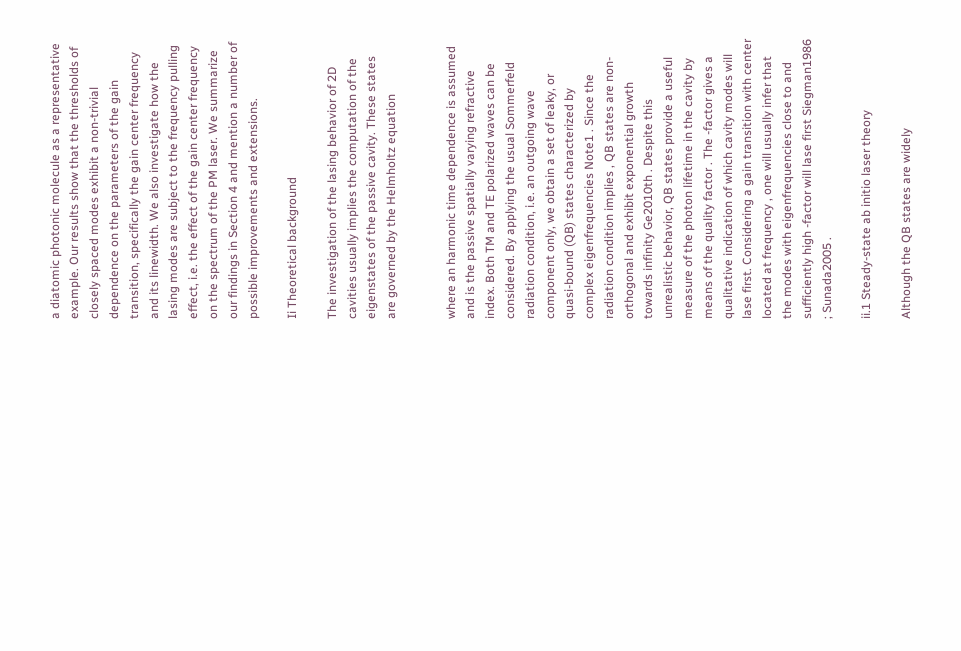a diatomic photonic molecule as a representative example. Our results show that the thresholds of closely spaced modes exhibit a non-trivial dependence on the parameters of the gain transition, specifically the gain center frequency and its linewidth. We also investigate how the lasing modes are subject to the frequency pulling effect, i.e. the effect of the gain center frequency on the spectrum of the PM laser. We summarize our findings in Section 4 and mention a number of possible improvements and extensions.

Ii Theoretical background

The investigation of the lasing behavior of 2D cavities usually implies the computation of the eigenstates of the passive cavity. These states are governed by the Helmholtz equation


where an harmonic time dependence is assumed and is the passive spatially varying refractive index. Both TM and TE polarized waves can be considered. By applying the usual Sommerfeld radiation condition, i.e. an outgoing wave component only, we obtain a set of leaky, or quasi-bound (QB) states characterized by complex eigenfrequencies Note1 . Since the radiation condition implies , QB states are non-orthogonal and exhibit exponential growth towards infinity Ge2010th . Despite this unrealistic behavior, QB states provide a useful measure of the photon lifetime in the cavity by means of the quality factor . The -factor gives a qualitative indication of which cavity modes will lase first. Considering a gain transition with center located at frequency , one will usually infer that the modes with eigenfrequencies close to and sufficiently high -factor will lase first Siegman1986 ; Sunada2005 .

ii.1 Steady-state ab initio laser theory

Although the QB states are widely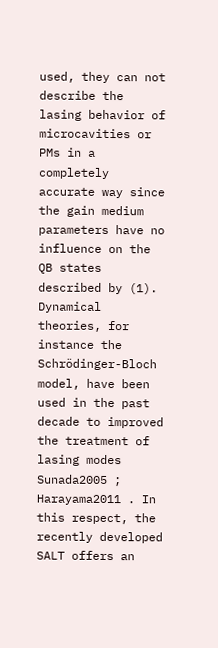used, they can not describe the lasing behavior of microcavities or PMs in a completely accurate way since the gain medium parameters have no influence on the QB states described by (1). Dynamical theories, for instance the Schrödinger-Bloch model, have been used in the past decade to improved the treatment of lasing modes Sunada2005 ; Harayama2011 . In this respect, the recently developed SALT offers an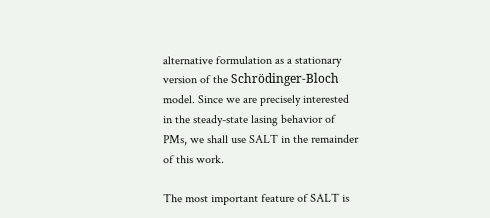alternative formulation as a stationary version of the Schrödinger-Bloch model. Since we are precisely interested in the steady-state lasing behavior of PMs, we shall use SALT in the remainder of this work.

The most important feature of SALT is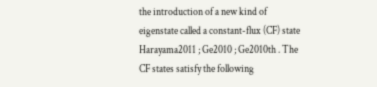the introduction of a new kind of eigenstate called a constant-flux (CF) state Harayama2011 ; Ge2010 ; Ge2010th . The CF states satisfy the following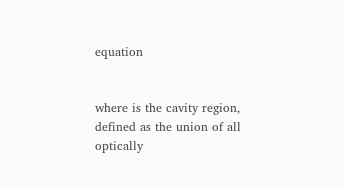equation


where is the cavity region, defined as the union of all optically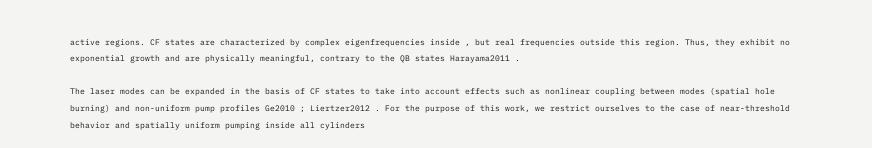active regions. CF states are characterized by complex eigenfrequencies inside , but real frequencies outside this region. Thus, they exhibit no exponential growth and are physically meaningful, contrary to the QB states Harayama2011 .

The laser modes can be expanded in the basis of CF states to take into account effects such as nonlinear coupling between modes (spatial hole burning) and non-uniform pump profiles Ge2010 ; Liertzer2012 . For the purpose of this work, we restrict ourselves to the case of near-threshold behavior and spatially uniform pumping inside all cylinders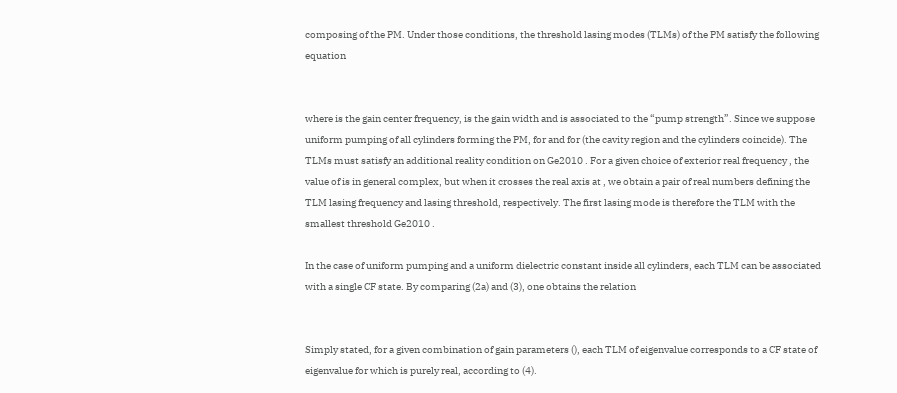composing of the PM. Under those conditions, the threshold lasing modes (TLMs) of the PM satisfy the following equation


where is the gain center frequency, is the gain width and is associated to the “pump strength”. Since we suppose uniform pumping of all cylinders forming the PM, for and for (the cavity region and the cylinders coincide). The TLMs must satisfy an additional reality condition on Ge2010 . For a given choice of exterior real frequency , the value of is in general complex, but when it crosses the real axis at , we obtain a pair of real numbers defining the TLM lasing frequency and lasing threshold, respectively. The first lasing mode is therefore the TLM with the smallest threshold Ge2010 .

In the case of uniform pumping and a uniform dielectric constant inside all cylinders, each TLM can be associated with a single CF state. By comparing (2a) and (3), one obtains the relation


Simply stated, for a given combination of gain parameters (), each TLM of eigenvalue corresponds to a CF state of eigenvalue for which is purely real, according to (4).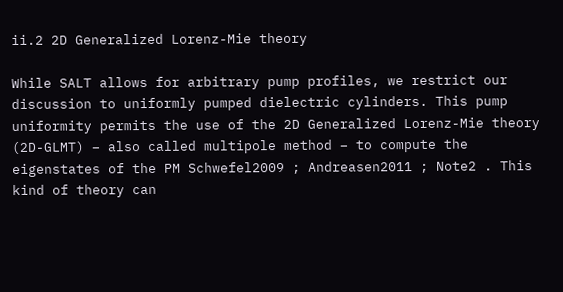ii.2 2D Generalized Lorenz-Mie theory

While SALT allows for arbitrary pump profiles, we restrict our discussion to uniformly pumped dielectric cylinders. This pump uniformity permits the use of the 2D Generalized Lorenz-Mie theory (2D-GLMT) – also called multipole method – to compute the eigenstates of the PM Schwefel2009 ; Andreasen2011 ; Note2 . This kind of theory can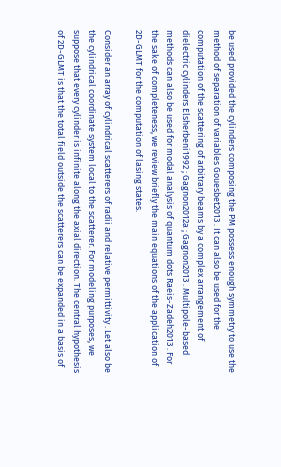be used provided the cylinders composing the PM possess enough symmetry to use the method of separation of variables Gouesbet2013 . It can also be used for the computation of the scattering of arbitrary beams by a complex arrangement of dielectric cylinders Elsherbeni1992 ; Gagnon2012a ; Gagnon2013 . Multipole-based methods can also be used for modal analysis of quantum dots Raeis-Zadeh2013 . For the sake of completeness, we review briefly the main equations of the application of 2D-GLMT for the computation of lasing states.

Consider an array of cylindrical scatterers of radii and relative permittivity . Let also be the cylindrical coordinate system local to the scatterer. For modeling purposes, we suppose that every cylinder is infinite along the axial direction. The central hypothesis of 2D-GLMT is that the total field outside the scatterers can be expanded in a basis of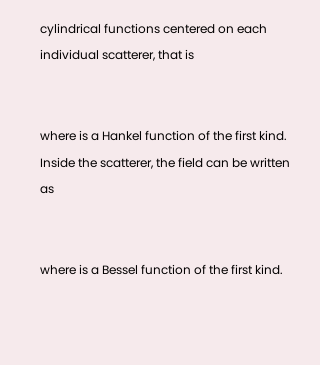cylindrical functions centered on each individual scatterer, that is


where is a Hankel function of the first kind. Inside the scatterer, the field can be written as


where is a Bessel function of the first kind.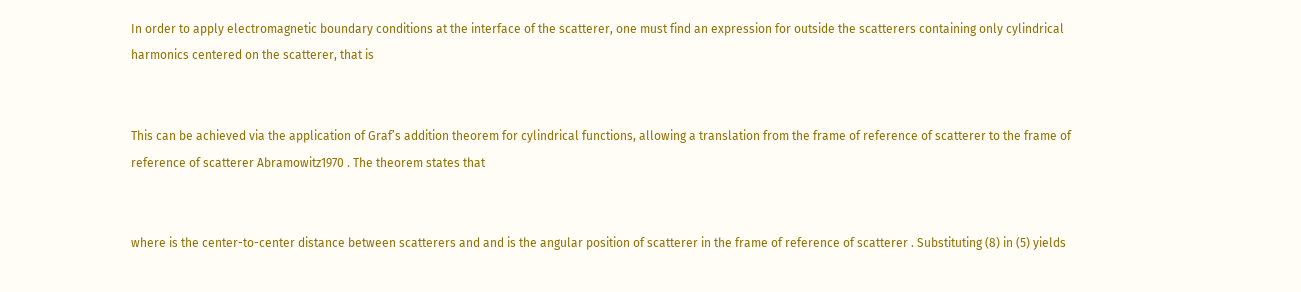In order to apply electromagnetic boundary conditions at the interface of the scatterer, one must find an expression for outside the scatterers containing only cylindrical harmonics centered on the scatterer, that is


This can be achieved via the application of Graf’s addition theorem for cylindrical functions, allowing a translation from the frame of reference of scatterer to the frame of reference of scatterer Abramowitz1970 . The theorem states that


where is the center-to-center distance between scatterers and and is the angular position of scatterer in the frame of reference of scatterer . Substituting (8) in (5) yields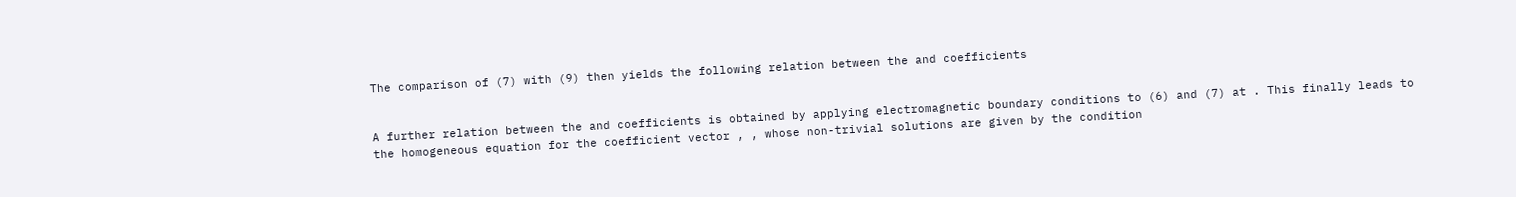The comparison of (7) with (9) then yields the following relation between the and coefficients


A further relation between the and coefficients is obtained by applying electromagnetic boundary conditions to (6) and (7) at . This finally leads to the homogeneous equation for the coefficient vector , , whose non-trivial solutions are given by the condition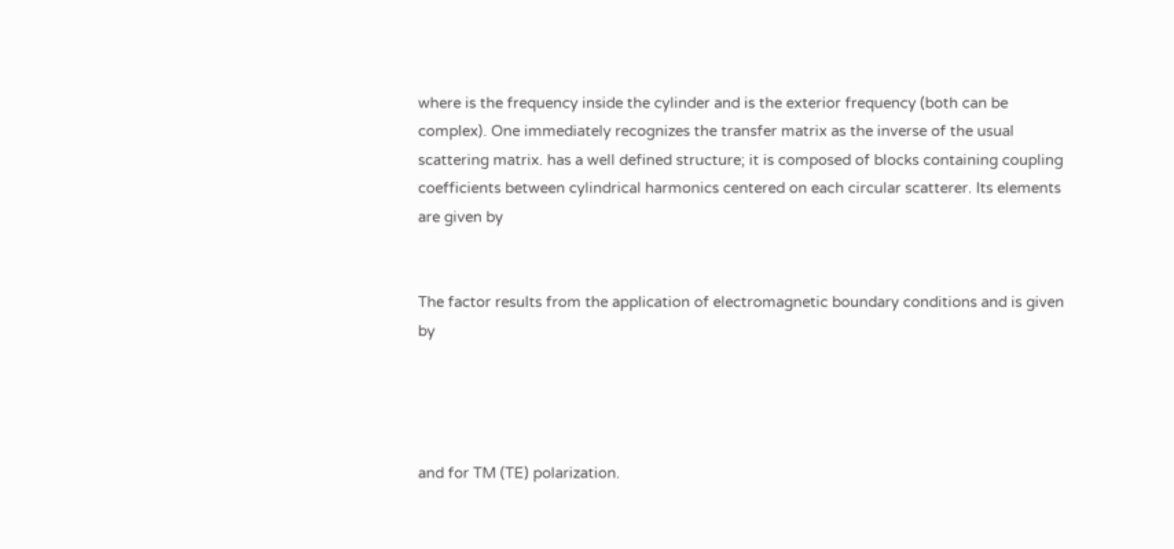where is the frequency inside the cylinder and is the exterior frequency (both can be complex). One immediately recognizes the transfer matrix as the inverse of the usual scattering matrix. has a well defined structure; it is composed of blocks containing coupling coefficients between cylindrical harmonics centered on each circular scatterer. Its elements are given by


The factor results from the application of electromagnetic boundary conditions and is given by




and for TM (TE) polarization.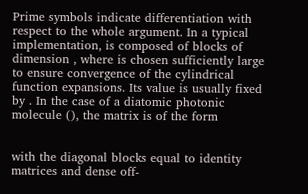Prime symbols indicate differentiation with respect to the whole argument. In a typical implementation, is composed of blocks of dimension , where is chosen sufficiently large to ensure convergence of the cylindrical function expansions. Its value is usually fixed by . In the case of a diatomic photonic molecule (), the matrix is of the form


with the diagonal blocks equal to identity matrices and dense off-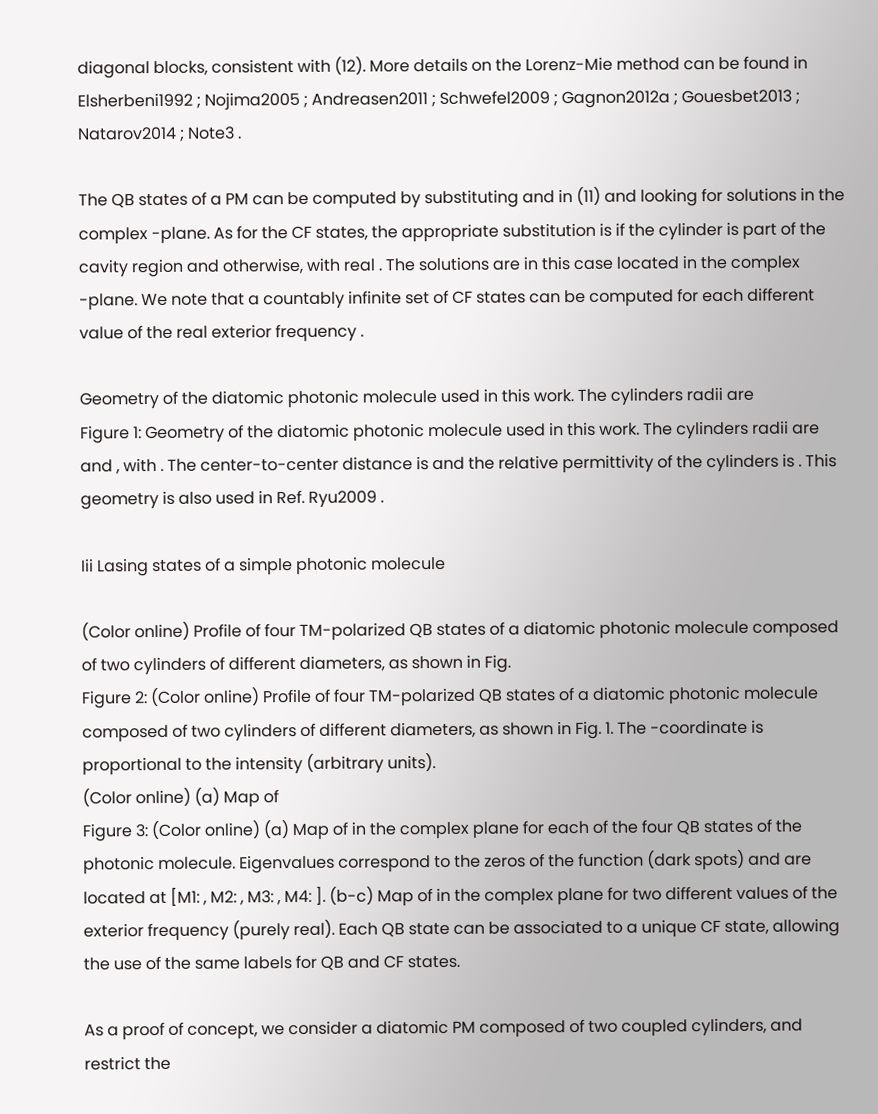diagonal blocks, consistent with (12). More details on the Lorenz-Mie method can be found in Elsherbeni1992 ; Nojima2005 ; Andreasen2011 ; Schwefel2009 ; Gagnon2012a ; Gouesbet2013 ; Natarov2014 ; Note3 .

The QB states of a PM can be computed by substituting and in (11) and looking for solutions in the complex -plane. As for the CF states, the appropriate substitution is if the cylinder is part of the cavity region and otherwise, with real . The solutions are in this case located in the complex -plane. We note that a countably infinite set of CF states can be computed for each different value of the real exterior frequency .

Geometry of the diatomic photonic molecule used in this work. The cylinders radii are
Figure 1: Geometry of the diatomic photonic molecule used in this work. The cylinders radii are and , with . The center-to-center distance is and the relative permittivity of the cylinders is . This geometry is also used in Ref. Ryu2009 .

Iii Lasing states of a simple photonic molecule

(Color online) Profile of four TM-polarized QB states of a diatomic photonic molecule composed of two cylinders of different diameters, as shown in Fig.
Figure 2: (Color online) Profile of four TM-polarized QB states of a diatomic photonic molecule composed of two cylinders of different diameters, as shown in Fig. 1. The -coordinate is proportional to the intensity (arbitrary units).
(Color online) (a) Map of
Figure 3: (Color online) (a) Map of in the complex plane for each of the four QB states of the photonic molecule. Eigenvalues correspond to the zeros of the function (dark spots) and are located at [M1: , M2: , M3: , M4: ]. (b-c) Map of in the complex plane for two different values of the exterior frequency (purely real). Each QB state can be associated to a unique CF state, allowing the use of the same labels for QB and CF states.

As a proof of concept, we consider a diatomic PM composed of two coupled cylinders, and restrict the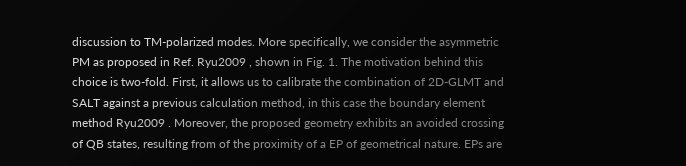discussion to TM-polarized modes. More specifically, we consider the asymmetric PM as proposed in Ref. Ryu2009 , shown in Fig. 1. The motivation behind this choice is two-fold. First, it allows us to calibrate the combination of 2D-GLMT and SALT against a previous calculation method, in this case the boundary element method Ryu2009 . Moreover, the proposed geometry exhibits an avoided crossing of QB states, resulting from of the proximity of a EP of geometrical nature. EPs are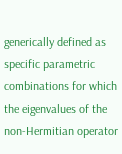generically defined as specific parametric combinations for which the eigenvalues of the non-Hermitian operator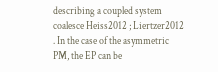describing a coupled system coalesce Heiss2012 ; Liertzer2012 . In the case of the asymmetric PM, the EP can be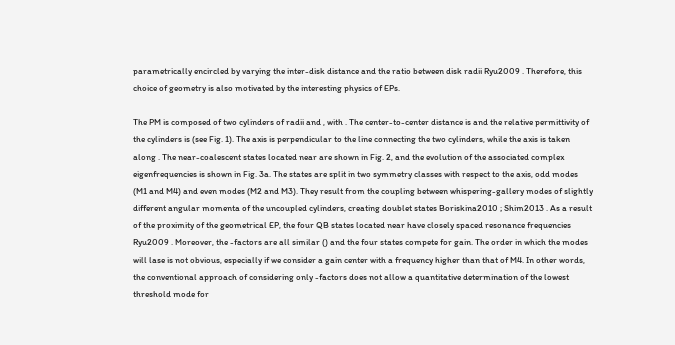parametrically encircled by varying the inter-disk distance and the ratio between disk radii Ryu2009 . Therefore, this choice of geometry is also motivated by the interesting physics of EPs.

The PM is composed of two cylinders of radii and , with . The center-to-center distance is and the relative permittivity of the cylinders is (see Fig. 1). The axis is perpendicular to the line connecting the two cylinders, while the axis is taken along . The near-coalescent states located near are shown in Fig. 2, and the evolution of the associated complex eigenfrequencies is shown in Fig. 3a. The states are split in two symmetry classes with respect to the axis, odd modes (M1 and M4) and even modes (M2 and M3). They result from the coupling between whispering-gallery modes of slightly different angular momenta of the uncoupled cylinders, creating doublet states Boriskina2010 ; Shim2013 . As a result of the proximity of the geometrical EP, the four QB states located near have closely spaced resonance frequencies Ryu2009 . Moreover, the -factors are all similar () and the four states compete for gain. The order in which the modes will lase is not obvious, especially if we consider a gain center with a frequency higher than that of M4. In other words, the conventional approach of considering only -factors does not allow a quantitative determination of the lowest threshold mode for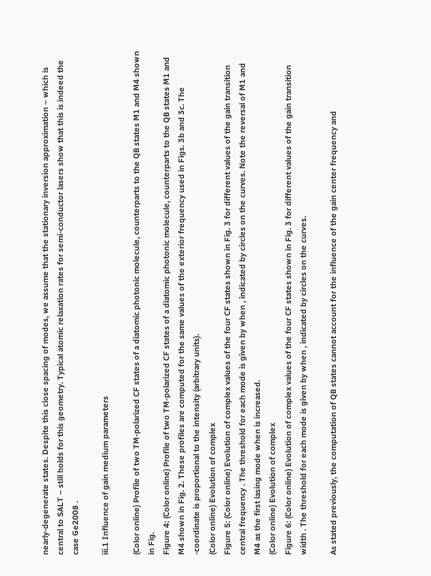nearly-degenerate states. Despite this close spacing of modes, we assume that the stationary inversion approximation – which is central to SALT – still holds for this geometry. Typical atomic relaxation rates for semi-conductor lasers show that this is indeed the case Ge2008 .

iii.1 Influence of gain medium parameters

(Color online) Profile of two TM-polarized CF states of a diatomic photonic molecule, counterparts to the QB states M1 and M4 shown in Fig.
Figure 4: (Color online) Profile of two TM-polarized CF states of a diatomic photonic molecule, counterparts to the QB states M1 and M4 shown in Fig. 2. These profiles are computed for the same values of the exterior frequency used in Figs. 3b and 3c. The -coordinate is proportional to the intensity (arbitrary units).
(Color online) Evolution of complex
Figure 5: (Color online) Evolution of complex values of the four CF states shown in Fig. 3 for different values of the gain transition central frequency . The threshold for each mode is given by when , indicated by circles on the curves. Note the reversal of M1 and M4 as the first lasing mode when is increased.
(Color online) Evolution of complex
Figure 6: (Color online) Evolution of complex values of the four CF states shown in Fig. 3 for different values of the gain transition width . The threshold for each mode is given by when , indicated by circles on the curves.

As stated previously, the computation of QB states cannot account for the influence of the gain center frequency and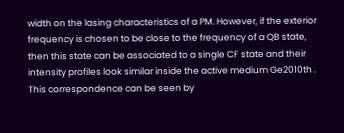width on the lasing characteristics of a PM. However, if the exterior frequency is chosen to be close to the frequency of a QB state, then this state can be associated to a single CF state and their intensity profiles look similar inside the active medium Ge2010th . This correspondence can be seen by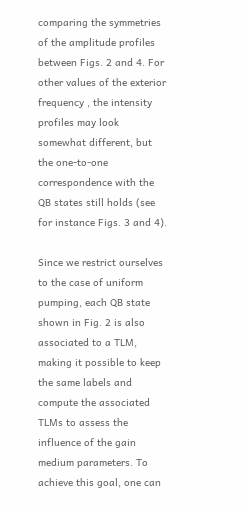comparing the symmetries of the amplitude profiles between Figs. 2 and 4. For other values of the exterior frequency , the intensity profiles may look somewhat different, but the one-to-one correspondence with the QB states still holds (see for instance Figs. 3 and 4).

Since we restrict ourselves to the case of uniform pumping, each QB state shown in Fig. 2 is also associated to a TLM, making it possible to keep the same labels and compute the associated TLMs to assess the influence of the gain medium parameters. To achieve this goal, one can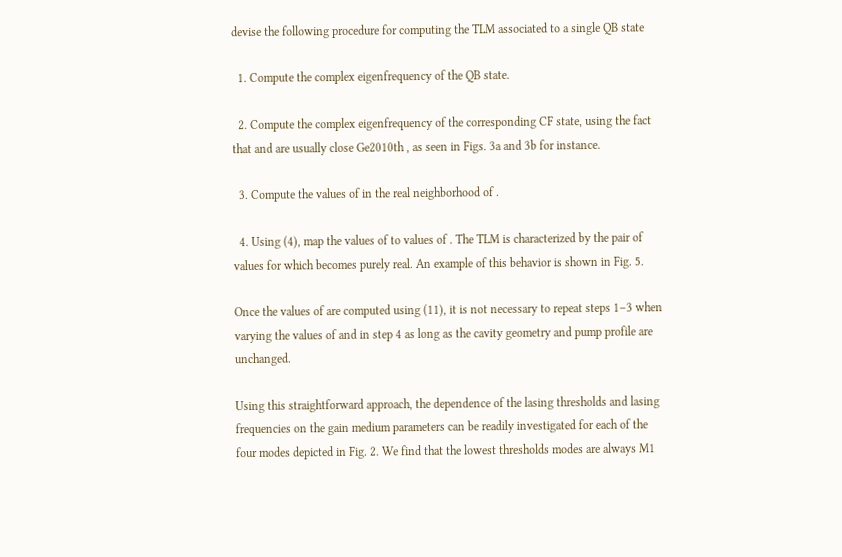devise the following procedure for computing the TLM associated to a single QB state

  1. Compute the complex eigenfrequency of the QB state.

  2. Compute the complex eigenfrequency of the corresponding CF state, using the fact that and are usually close Ge2010th , as seen in Figs. 3a and 3b for instance.

  3. Compute the values of in the real neighborhood of .

  4. Using (4), map the values of to values of . The TLM is characterized by the pair of values for which becomes purely real. An example of this behavior is shown in Fig. 5.

Once the values of are computed using (11), it is not necessary to repeat steps 1–3 when varying the values of and in step 4 as long as the cavity geometry and pump profile are unchanged.

Using this straightforward approach, the dependence of the lasing thresholds and lasing frequencies on the gain medium parameters can be readily investigated for each of the four modes depicted in Fig. 2. We find that the lowest thresholds modes are always M1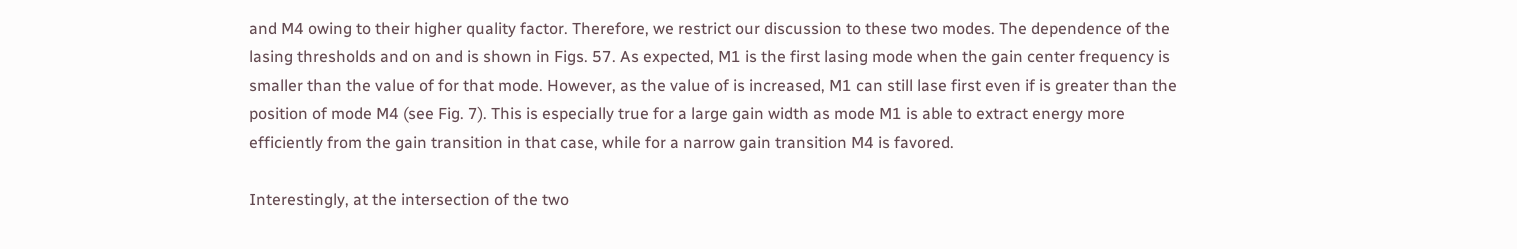and M4 owing to their higher quality factor. Therefore, we restrict our discussion to these two modes. The dependence of the lasing thresholds and on and is shown in Figs. 57. As expected, M1 is the first lasing mode when the gain center frequency is smaller than the value of for that mode. However, as the value of is increased, M1 can still lase first even if is greater than the position of mode M4 (see Fig. 7). This is especially true for a large gain width as mode M1 is able to extract energy more efficiently from the gain transition in that case, while for a narrow gain transition M4 is favored.

Interestingly, at the intersection of the two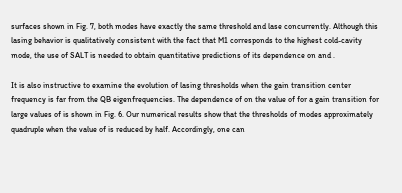surfaces shown in Fig. 7, both modes have exactly the same threshold and lase concurrently. Although this lasing behavior is qualitatively consistent with the fact that M1 corresponds to the highest cold-cavity mode, the use of SALT is needed to obtain quantitative predictions of its dependence on and .

It is also instructive to examine the evolution of lasing thresholds when the gain transition center frequency is far from the QB eigenfrequencies. The dependence of on the value of for a gain transition for large values of is shown in Fig. 6. Our numerical results show that the thresholds of modes approximately quadruple when the value of is reduced by half. Accordingly, one can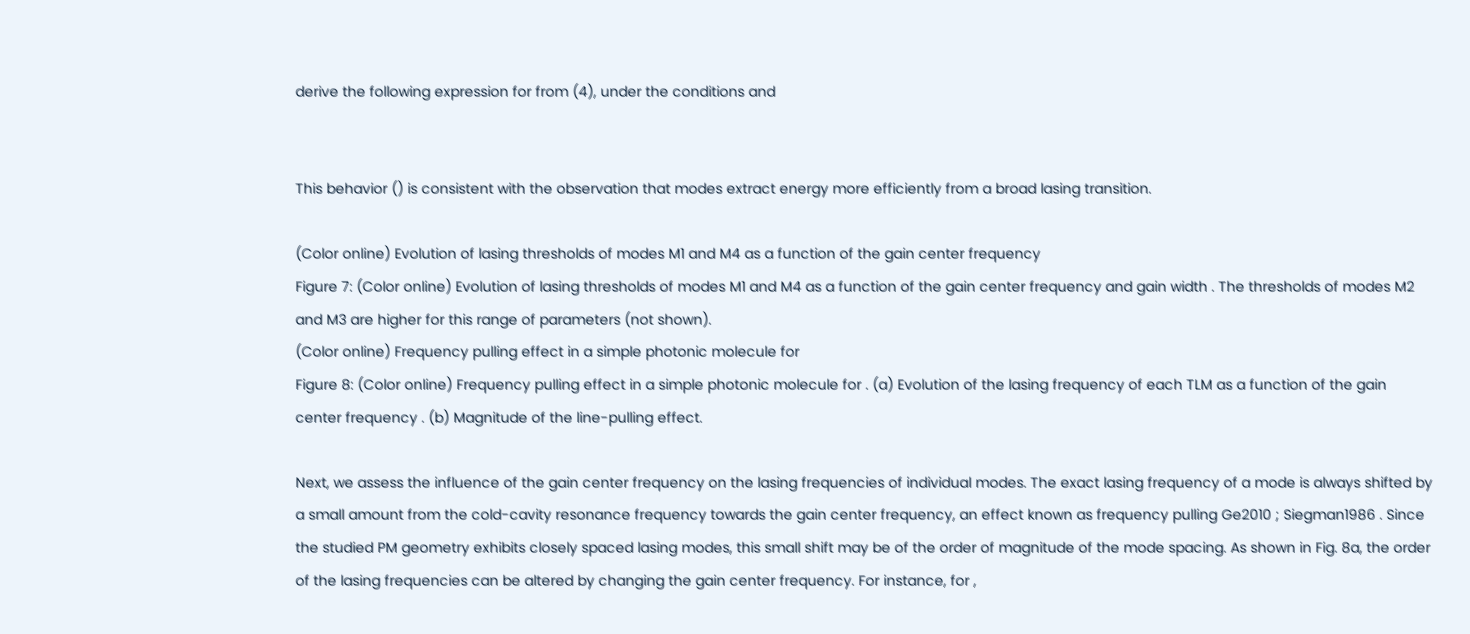derive the following expression for from (4), under the conditions and


This behavior () is consistent with the observation that modes extract energy more efficiently from a broad lasing transition.

(Color online) Evolution of lasing thresholds of modes M1 and M4 as a function of the gain center frequency
Figure 7: (Color online) Evolution of lasing thresholds of modes M1 and M4 as a function of the gain center frequency and gain width . The thresholds of modes M2 and M3 are higher for this range of parameters (not shown).
(Color online) Frequency pulling effect in a simple photonic molecule for
Figure 8: (Color online) Frequency pulling effect in a simple photonic molecule for . (a) Evolution of the lasing frequency of each TLM as a function of the gain center frequency . (b) Magnitude of the line-pulling effect.

Next, we assess the influence of the gain center frequency on the lasing frequencies of individual modes. The exact lasing frequency of a mode is always shifted by a small amount from the cold-cavity resonance frequency towards the gain center frequency, an effect known as frequency pulling Ge2010 ; Siegman1986 . Since the studied PM geometry exhibits closely spaced lasing modes, this small shift may be of the order of magnitude of the mode spacing. As shown in Fig. 8a, the order of the lasing frequencies can be altered by changing the gain center frequency. For instance, for ,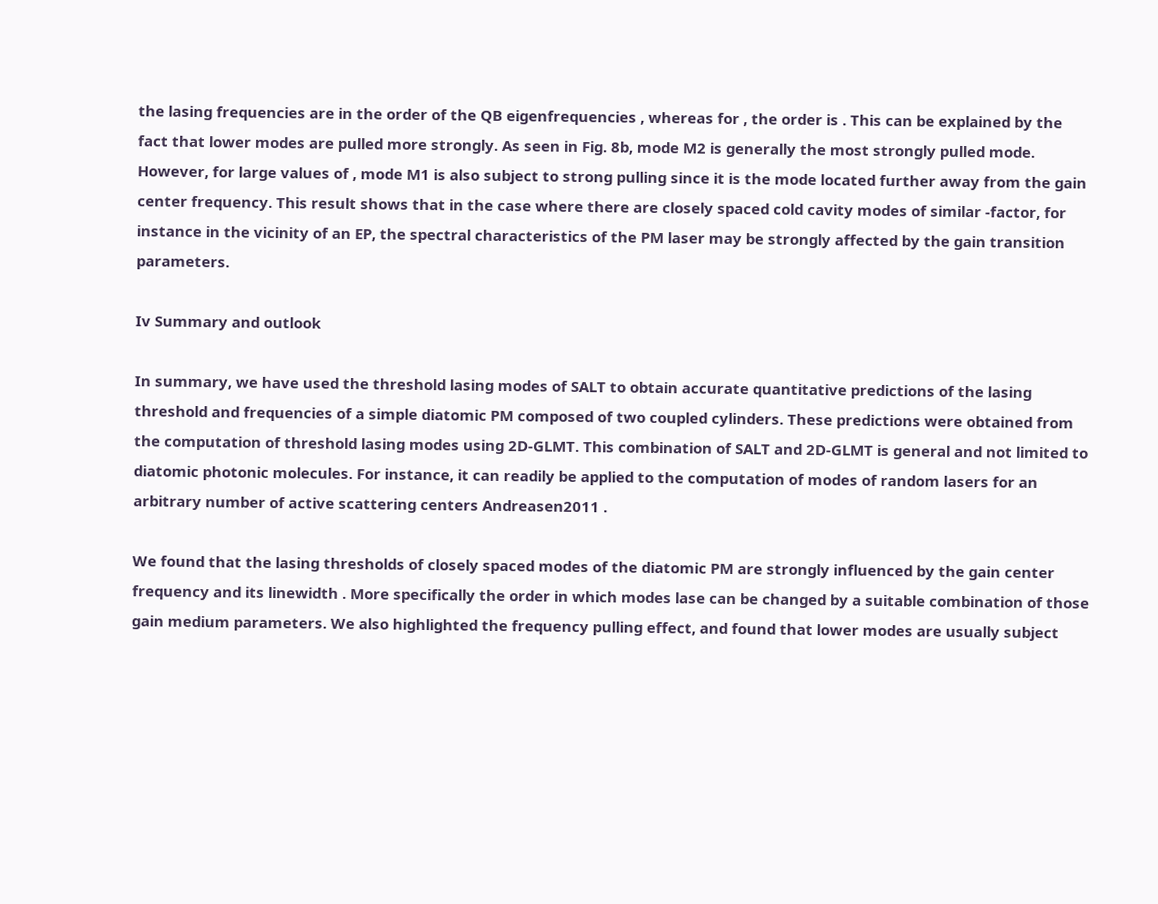the lasing frequencies are in the order of the QB eigenfrequencies , whereas for , the order is . This can be explained by the fact that lower modes are pulled more strongly. As seen in Fig. 8b, mode M2 is generally the most strongly pulled mode. However, for large values of , mode M1 is also subject to strong pulling since it is the mode located further away from the gain center frequency. This result shows that in the case where there are closely spaced cold cavity modes of similar -factor, for instance in the vicinity of an EP, the spectral characteristics of the PM laser may be strongly affected by the gain transition parameters.

Iv Summary and outlook

In summary, we have used the threshold lasing modes of SALT to obtain accurate quantitative predictions of the lasing threshold and frequencies of a simple diatomic PM composed of two coupled cylinders. These predictions were obtained from the computation of threshold lasing modes using 2D-GLMT. This combination of SALT and 2D-GLMT is general and not limited to diatomic photonic molecules. For instance, it can readily be applied to the computation of modes of random lasers for an arbitrary number of active scattering centers Andreasen2011 .

We found that the lasing thresholds of closely spaced modes of the diatomic PM are strongly influenced by the gain center frequency and its linewidth . More specifically the order in which modes lase can be changed by a suitable combination of those gain medium parameters. We also highlighted the frequency pulling effect, and found that lower modes are usually subject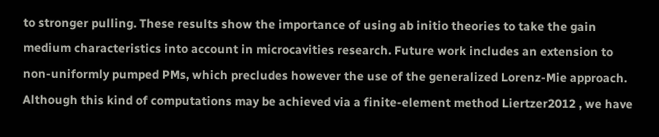to stronger pulling. These results show the importance of using ab initio theories to take the gain medium characteristics into account in microcavities research. Future work includes an extension to non-uniformly pumped PMs, which precludes however the use of the generalized Lorenz-Mie approach. Although this kind of computations may be achieved via a finite-element method Liertzer2012 , we have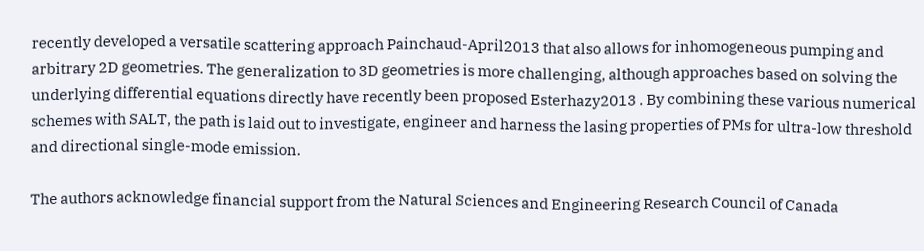recently developed a versatile scattering approach Painchaud-April2013 that also allows for inhomogeneous pumping and arbitrary 2D geometries. The generalization to 3D geometries is more challenging, although approaches based on solving the underlying differential equations directly have recently been proposed Esterhazy2013 . By combining these various numerical schemes with SALT, the path is laid out to investigate, engineer and harness the lasing properties of PMs for ultra-low threshold and directional single-mode emission.

The authors acknowledge financial support from the Natural Sciences and Engineering Research Council of Canada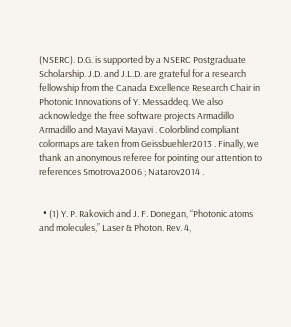(NSERC). D.G. is supported by a NSERC Postgraduate Scholarship. J.D. and J.L.D. are grateful for a research fellowship from the Canada Excellence Research Chair in Photonic Innovations of Y. Messaddeq. We also acknowledge the free software projects Armadillo Armadillo and Mayavi Mayavi . Colorblind compliant colormaps are taken from Geissbuehler2013 . Finally, we thank an anonymous referee for pointing our attention to references Smotrova2006 ; Natarov2014 .


  • (1) Y. P. Rakovich and J. F. Donegan, “Photonic atoms and molecules,” Laser & Photon. Rev. 4,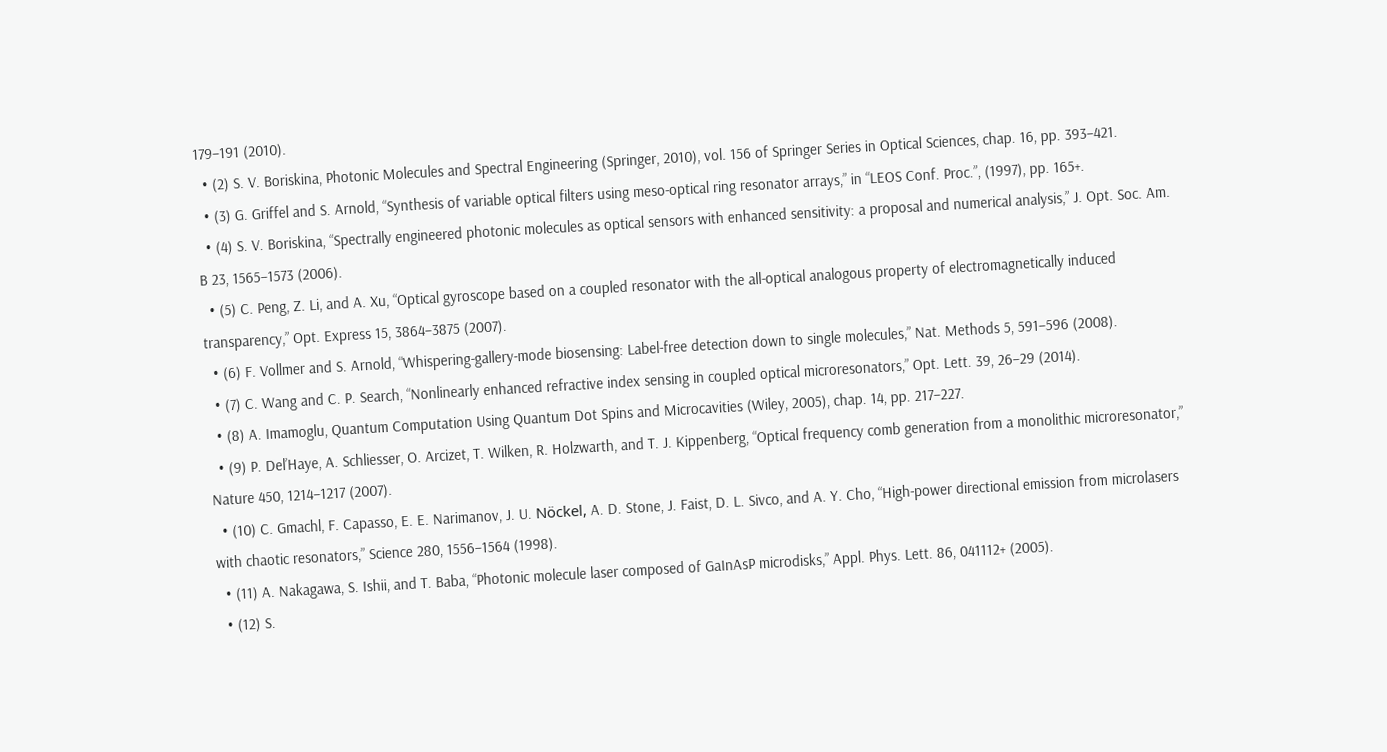179–191 (2010).
  • (2) S. V. Boriskina, Photonic Molecules and Spectral Engineering (Springer, 2010), vol. 156 of Springer Series in Optical Sciences, chap. 16, pp. 393–421.
  • (3) G. Griffel and S. Arnold, “Synthesis of variable optical filters using meso-optical ring resonator arrays,” in “LEOS Conf. Proc.”, (1997), pp. 165+.
  • (4) S. V. Boriskina, “Spectrally engineered photonic molecules as optical sensors with enhanced sensitivity: a proposal and numerical analysis,” J. Opt. Soc. Am. B 23, 1565–1573 (2006).
  • (5) C. Peng, Z. Li, and A. Xu, “Optical gyroscope based on a coupled resonator with the all-optical analogous property of electromagnetically induced transparency,” Opt. Express 15, 3864–3875 (2007).
  • (6) F. Vollmer and S. Arnold, “Whispering-gallery-mode biosensing: Label-free detection down to single molecules,” Nat. Methods 5, 591–596 (2008).
  • (7) C. Wang and C. P. Search, “Nonlinearly enhanced refractive index sensing in coupled optical microresonators,” Opt. Lett. 39, 26–29 (2014).
  • (8) A. Imamoglu, Quantum Computation Using Quantum Dot Spins and Microcavities (Wiley, 2005), chap. 14, pp. 217–227.
  • (9) P. Del’Haye, A. Schliesser, O. Arcizet, T. Wilken, R. Holzwarth, and T. J. Kippenberg, “Optical frequency comb generation from a monolithic microresonator,” Nature 450, 1214–1217 (2007).
  • (10) C. Gmachl, F. Capasso, E. E. Narimanov, J. U. Nöckel, A. D. Stone, J. Faist, D. L. Sivco, and A. Y. Cho, “High-power directional emission from microlasers with chaotic resonators,” Science 280, 1556–1564 (1998).
  • (11) A. Nakagawa, S. Ishii, and T. Baba, “Photonic molecule laser composed of GaInAsP microdisks,” Appl. Phys. Lett. 86, 041112+ (2005).
  • (12) S.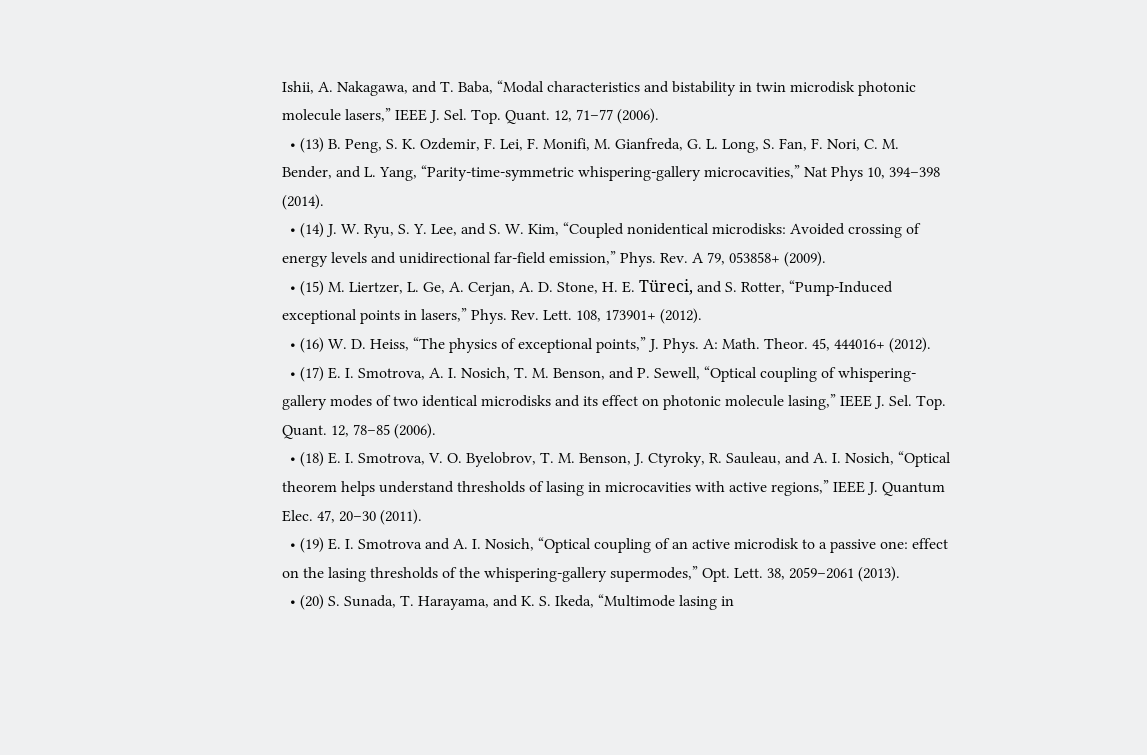Ishii, A. Nakagawa, and T. Baba, “Modal characteristics and bistability in twin microdisk photonic molecule lasers,” IEEE J. Sel. Top. Quant. 12, 71–77 (2006).
  • (13) B. Peng, S. K. Ozdemir, F. Lei, F. Monifi, M. Gianfreda, G. L. Long, S. Fan, F. Nori, C. M. Bender, and L. Yang, “Parity-time-symmetric whispering-gallery microcavities,” Nat Phys 10, 394–398 (2014).
  • (14) J. W. Ryu, S. Y. Lee, and S. W. Kim, “Coupled nonidentical microdisks: Avoided crossing of energy levels and unidirectional far-field emission,” Phys. Rev. A 79, 053858+ (2009).
  • (15) M. Liertzer, L. Ge, A. Cerjan, A. D. Stone, H. E. Türeci, and S. Rotter, “Pump-Induced exceptional points in lasers,” Phys. Rev. Lett. 108, 173901+ (2012).
  • (16) W. D. Heiss, “The physics of exceptional points,” J. Phys. A: Math. Theor. 45, 444016+ (2012).
  • (17) E. I. Smotrova, A. I. Nosich, T. M. Benson, and P. Sewell, “Optical coupling of whispering-gallery modes of two identical microdisks and its effect on photonic molecule lasing,” IEEE J. Sel. Top. Quant. 12, 78–85 (2006).
  • (18) E. I. Smotrova, V. O. Byelobrov, T. M. Benson, J. Ctyroky, R. Sauleau, and A. I. Nosich, “Optical theorem helps understand thresholds of lasing in microcavities with active regions,” IEEE J. Quantum Elec. 47, 20–30 (2011).
  • (19) E. I. Smotrova and A. I. Nosich, “Optical coupling of an active microdisk to a passive one: effect on the lasing thresholds of the whispering-gallery supermodes,” Opt. Lett. 38, 2059–2061 (2013).
  • (20) S. Sunada, T. Harayama, and K. S. Ikeda, “Multimode lasing in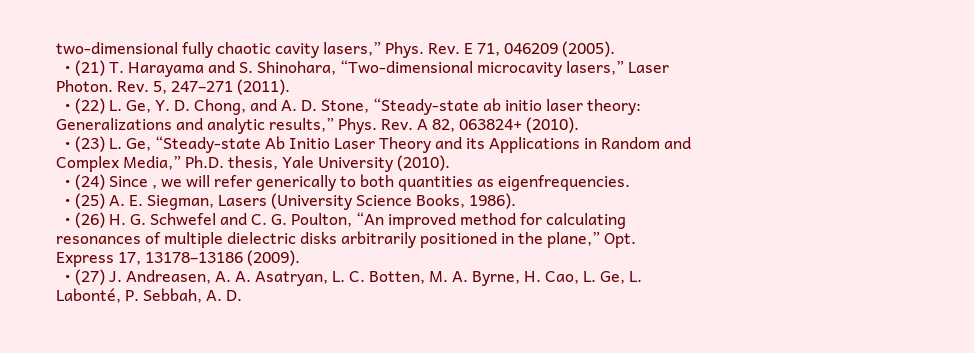two-dimensional fully chaotic cavity lasers,” Phys. Rev. E 71, 046209 (2005).
  • (21) T. Harayama and S. Shinohara, “Two-dimensional microcavity lasers,” Laser Photon. Rev. 5, 247–271 (2011).
  • (22) L. Ge, Y. D. Chong, and A. D. Stone, “Steady-state ab initio laser theory: Generalizations and analytic results,” Phys. Rev. A 82, 063824+ (2010).
  • (23) L. Ge, “Steady-state Ab Initio Laser Theory and its Applications in Random and Complex Media,” Ph.D. thesis, Yale University (2010).
  • (24) Since , we will refer generically to both quantities as eigenfrequencies.
  • (25) A. E. Siegman, Lasers (University Science Books, 1986).
  • (26) H. G. Schwefel and C. G. Poulton, “An improved method for calculating resonances of multiple dielectric disks arbitrarily positioned in the plane,” Opt. Express 17, 13178–13186 (2009).
  • (27) J. Andreasen, A. A. Asatryan, L. C. Botten, M. A. Byrne, H. Cao, L. Ge, L. Labonté, P. Sebbah, A. D.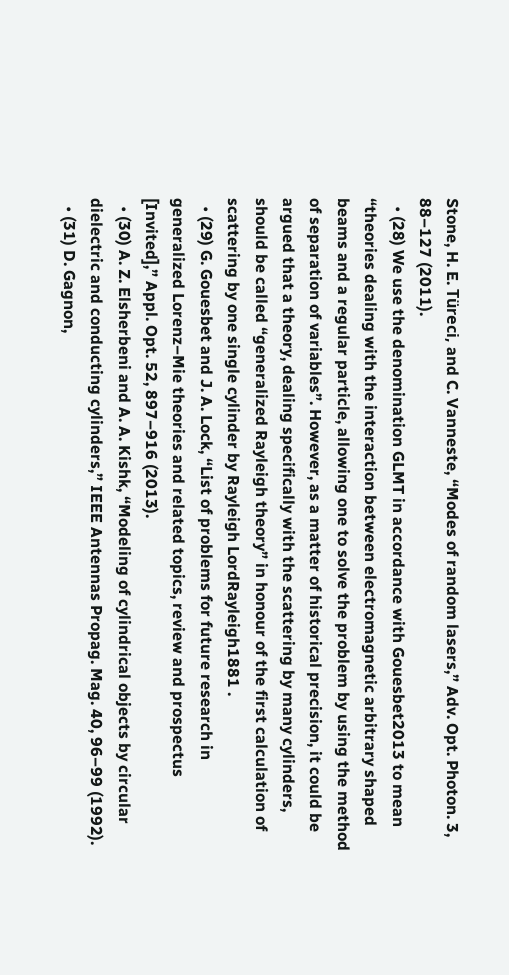Stone, H. E. Türeci, and C. Vanneste, “Modes of random lasers,” Adv. Opt. Photon. 3, 88–127 (2011).
  • (28) We use the denomination GLMT in accordance with Gouesbet2013 to mean “theories dealing with the interaction between electromagnetic arbitrary shaped beams and a regular particle, allowing one to solve the problem by using the method of separation of variables”. However, as a matter of historical precision, it could be argued that a theory, dealing specifically with the scattering by many cylinders, should be called “generalized Rayleigh theory” in honour of the first calculation of scattering by one single cylinder by Rayleigh LordRayleigh1881 .
  • (29) G. Gouesbet and J. A. Lock, “List of problems for future research in generalized Lorenz–Mie theories and related topics, review and prospectus [Invited],” Appl. Opt. 52, 897–916 (2013).
  • (30) A. Z. Elsherbeni and A. A. Kishk, “Modeling of cylindrical objects by circular dielectric and conducting cylinders,” IEEE Antennas Propag. Mag. 40, 96–99 (1992).
  • (31) D. Gagnon,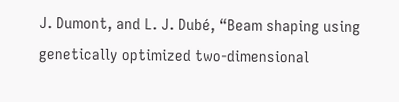J. Dumont, and L. J. Dubé, “Beam shaping using genetically optimized two-dimensional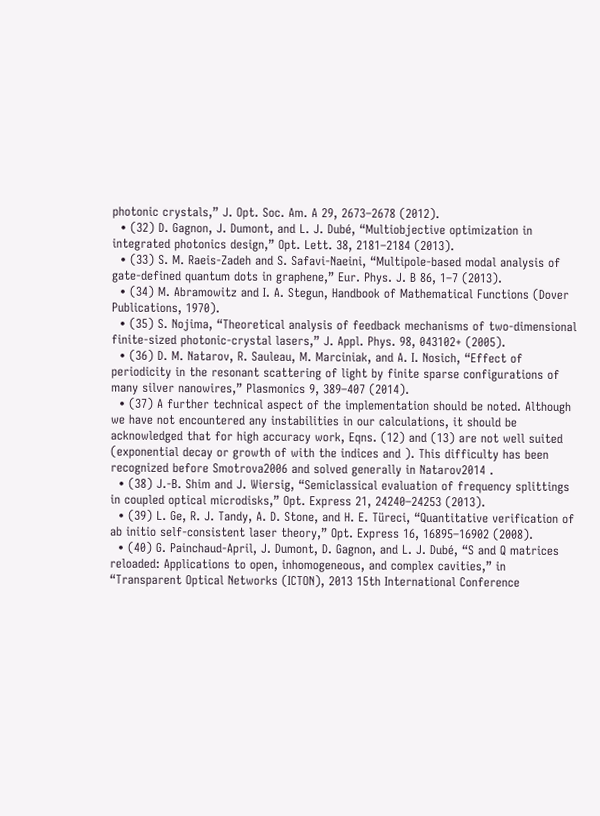photonic crystals,” J. Opt. Soc. Am. A 29, 2673–2678 (2012).
  • (32) D. Gagnon, J. Dumont, and L. J. Dubé, “Multiobjective optimization in integrated photonics design,” Opt. Lett. 38, 2181–2184 (2013).
  • (33) S. M. Raeis-Zadeh and S. Safavi-Naeini, “Multipole-based modal analysis of gate-defined quantum dots in graphene,” Eur. Phys. J. B 86, 1–7 (2013).
  • (34) M. Abramowitz and I. A. Stegun, Handbook of Mathematical Functions (Dover Publications, 1970).
  • (35) S. Nojima, “Theoretical analysis of feedback mechanisms of two-dimensional finite-sized photonic-crystal lasers,” J. Appl. Phys. 98, 043102+ (2005).
  • (36) D. M. Natarov, R. Sauleau, M. Marciniak, and A. I. Nosich, “Effect of periodicity in the resonant scattering of light by finite sparse configurations of many silver nanowires,” Plasmonics 9, 389–407 (2014).
  • (37) A further technical aspect of the implementation should be noted. Although we have not encountered any instabilities in our calculations, it should be acknowledged that for high accuracy work, Eqns. (12) and (13) are not well suited (exponential decay or growth of with the indices and ). This difficulty has been recognized before Smotrova2006 and solved generally in Natarov2014 .
  • (38) J.-B. Shim and J. Wiersig, “Semiclassical evaluation of frequency splittings in coupled optical microdisks,” Opt. Express 21, 24240–24253 (2013).
  • (39) L. Ge, R. J. Tandy, A. D. Stone, and H. E. Türeci, “Quantitative verification of ab initio self-consistent laser theory,” Opt. Express 16, 16895–16902 (2008).
  • (40) G. Painchaud-April, J. Dumont, D. Gagnon, and L. J. Dubé, “S and Q matrices reloaded: Applications to open, inhomogeneous, and complex cavities,” in “Transparent Optical Networks (ICTON), 2013 15th International Conference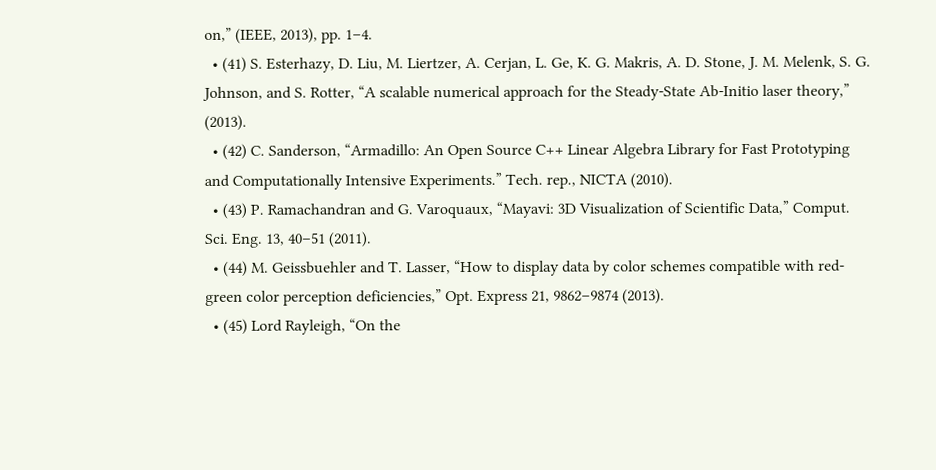on,” (IEEE, 2013), pp. 1–4.
  • (41) S. Esterhazy, D. Liu, M. Liertzer, A. Cerjan, L. Ge, K. G. Makris, A. D. Stone, J. M. Melenk, S. G. Johnson, and S. Rotter, “A scalable numerical approach for the Steady-State Ab-Initio laser theory,” (2013).
  • (42) C. Sanderson, “Armadillo: An Open Source C++ Linear Algebra Library for Fast Prototyping and Computationally Intensive Experiments.” Tech. rep., NICTA (2010).
  • (43) P. Ramachandran and G. Varoquaux, “Mayavi: 3D Visualization of Scientific Data,” Comput. Sci. Eng. 13, 40–51 (2011).
  • (44) M. Geissbuehler and T. Lasser, “How to display data by color schemes compatible with red-green color perception deficiencies,” Opt. Express 21, 9862–9874 (2013).
  • (45) Lord Rayleigh, “On the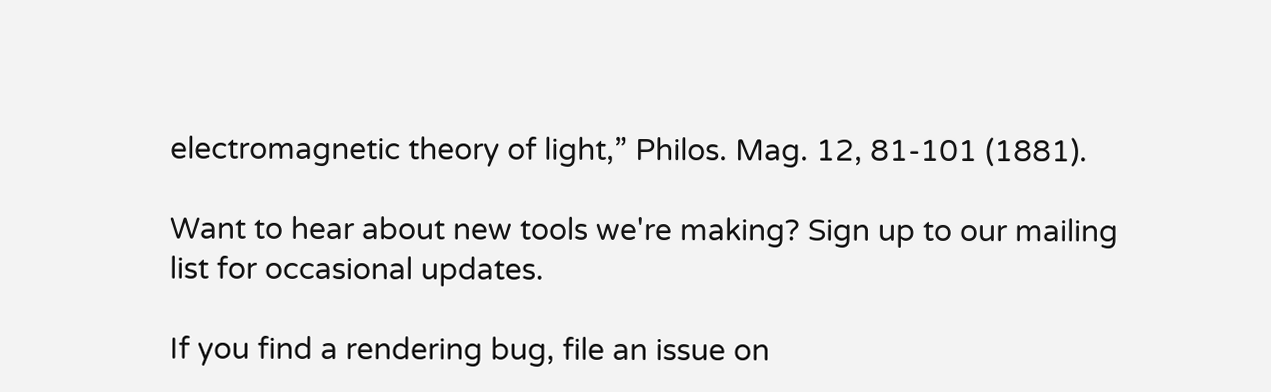electromagnetic theory of light,” Philos. Mag. 12, 81-101 (1881).

Want to hear about new tools we're making? Sign up to our mailing list for occasional updates.

If you find a rendering bug, file an issue on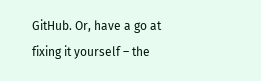GitHub. Or, have a go at fixing it yourself – the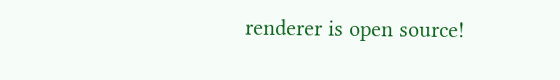renderer is open source!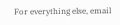For everything else, email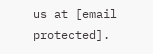us at [email protected].